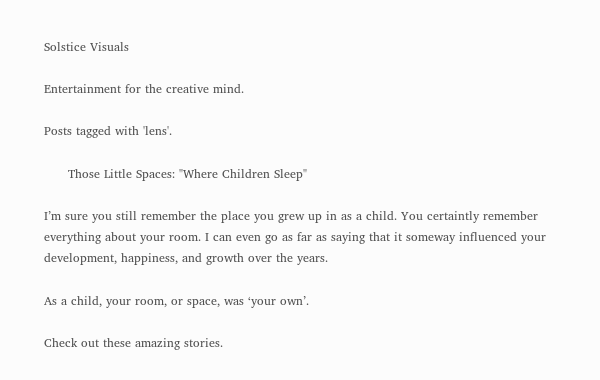Solstice Visuals

Entertainment for the creative mind.

Posts tagged with 'lens'.

      Those Little Spaces: "Where Children Sleep"

I’m sure you still remember the place you grew up in as a child. You certaintly remember everything about your room. I can even go as far as saying that it someway influenced your development, happiness, and growth over the years.

As a child, your room, or space, was ‘your own’.

Check out these amazing stories.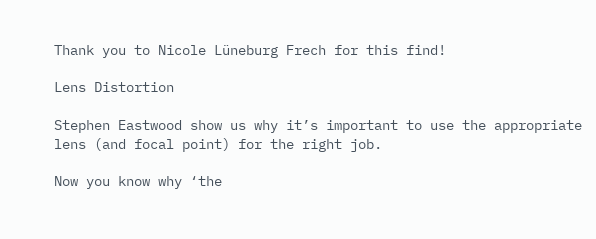Thank you to Nicole Lüneburg Frech for this find!

Lens Distortion

Stephen Eastwood show us why it’s important to use the appropriate lens (and focal point) for the right job.

Now you know why ‘the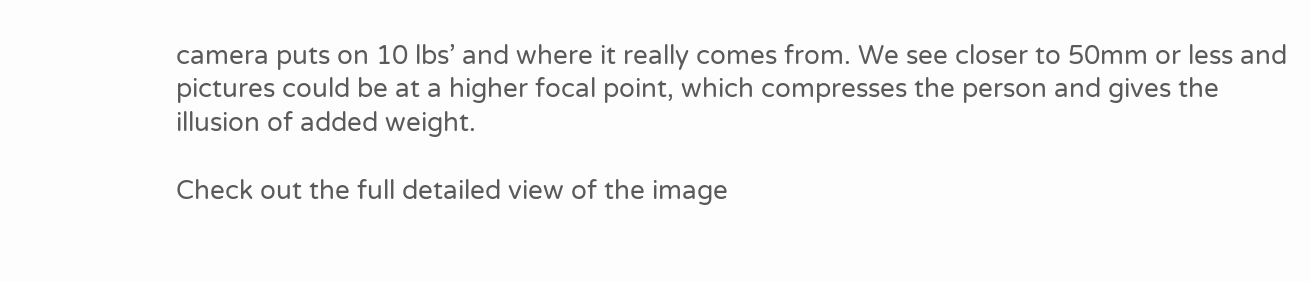camera puts on 10 lbs’ and where it really comes from. We see closer to 50mm or less and pictures could be at a higher focal point, which compresses the person and gives the illusion of added weight.

Check out the full detailed view of the image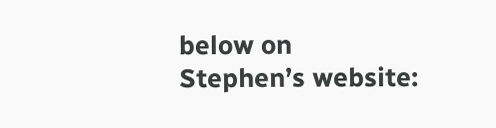below on Stephen’s website: